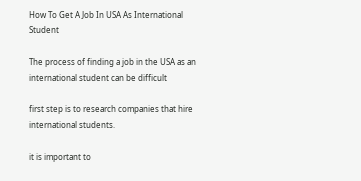How To Get A Job In USA As International Student

The process of finding a job in the USA as an international student can be difficult

first step is to research companies that hire international students.

it is important to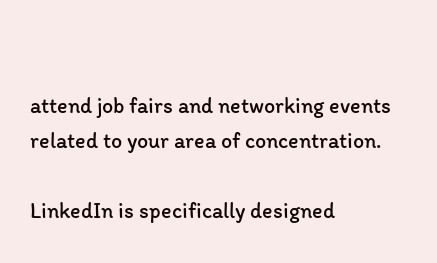attend job fairs and networking events related to your area of concentration.

LinkedIn is specifically designed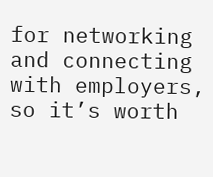for networking and connecting with employers, so it’s worth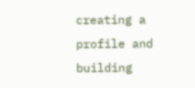creating a profile and building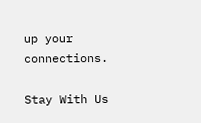up your connections.

Stay With Us